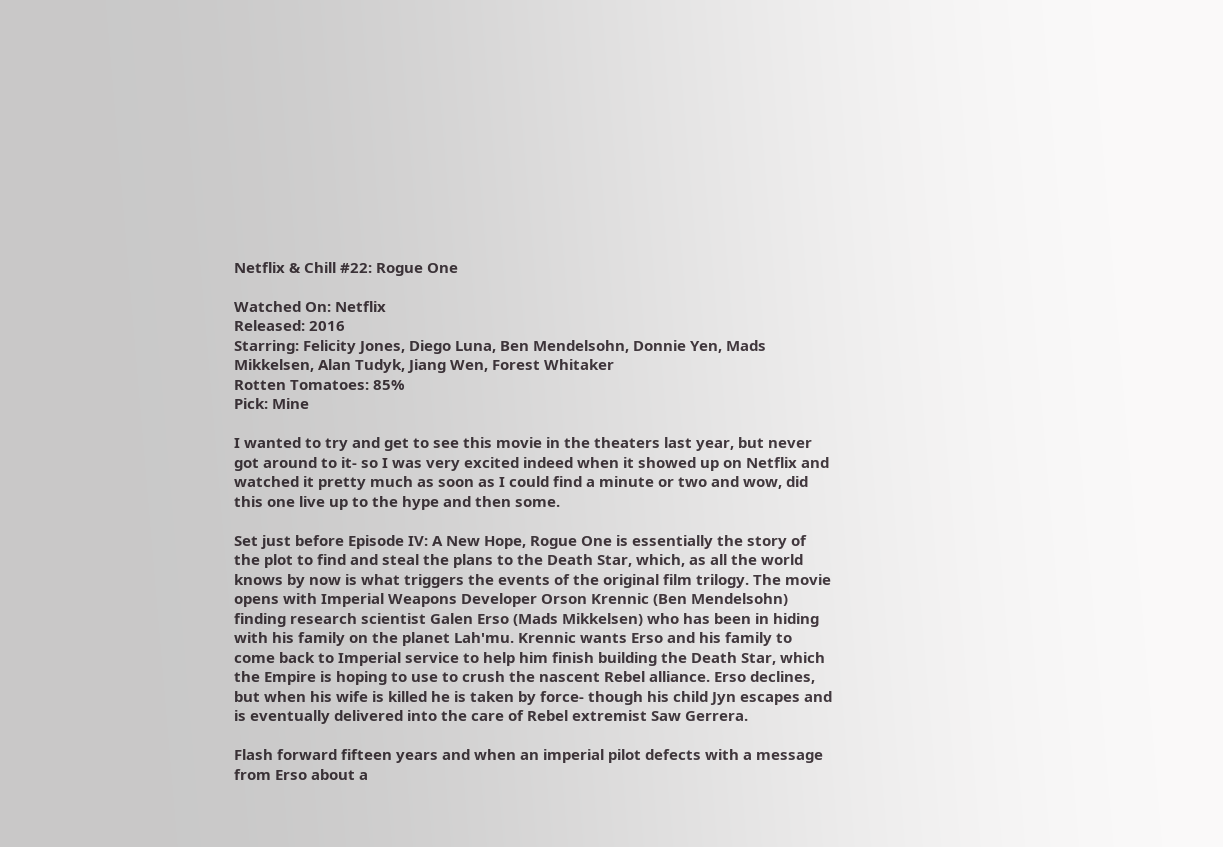Netflix & Chill #22: Rogue One

Watched On: Netflix
Released: 2016
Starring: Felicity Jones, Diego Luna, Ben Mendelsohn, Donnie Yen, Mads Mikkelsen, Alan Tudyk, Jiang Wen, Forest Whitaker
Rotten Tomatoes: 85%
Pick: Mine

I wanted to try and get to see this movie in the theaters last year, but never got around to it- so I was very excited indeed when it showed up on Netflix and watched it pretty much as soon as I could find a minute or two and wow, did this one live up to the hype and then some.

Set just before Episode IV: A New Hope, Rogue One is essentially the story of the plot to find and steal the plans to the Death Star, which, as all the world knows by now is what triggers the events of the original film trilogy. The movie opens with Imperial Weapons Developer Orson Krennic (Ben Mendelsohn) finding research scientist Galen Erso (Mads Mikkelsen) who has been in hiding with his family on the planet Lah'mu. Krennic wants Erso and his family to come back to Imperial service to help him finish building the Death Star, which the Empire is hoping to use to crush the nascent Rebel alliance. Erso declines, but when his wife is killed he is taken by force- though his child Jyn escapes and is eventually delivered into the care of Rebel extremist Saw Gerrera.

Flash forward fifteen years and when an imperial pilot defects with a message from Erso about a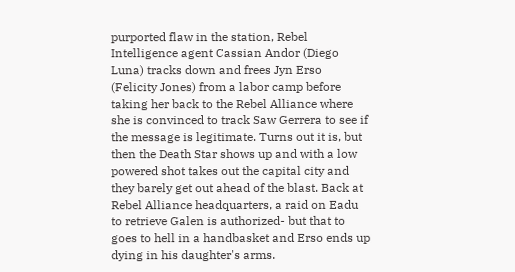purported flaw in the station, Rebel Intelligence agent Cassian Andor (Diego Luna) tracks down and frees Jyn Erso (Felicity Jones) from a labor camp before taking her back to the Rebel Alliance where she is convinced to track Saw Gerrera to see if the message is legitimate. Turns out it is, but then the Death Star shows up and with a low powered shot takes out the capital city and they barely get out ahead of the blast. Back at Rebel Alliance headquarters, a raid on Eadu to retrieve Galen is authorized- but that to goes to hell in a handbasket and Erso ends up dying in his daughter's arms.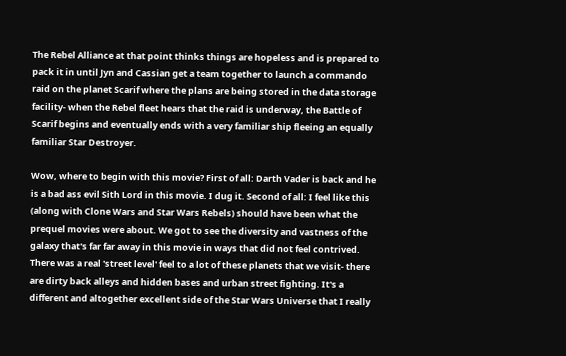The Rebel Alliance at that point thinks things are hopeless and is prepared to pack it in until Jyn and Cassian get a team together to launch a commando raid on the planet Scarif where the plans are being stored in the data storage facility- when the Rebel fleet hears that the raid is underway, the Battle of Scarif begins and eventually ends with a very familiar ship fleeing an equally familiar Star Destroyer.

Wow, where to begin with this movie? First of all: Darth Vader is back and he is a bad ass evil Sith Lord in this movie. I dug it. Second of all: I feel like this (along with Clone Wars and Star Wars Rebels) should have been what the prequel movies were about. We got to see the diversity and vastness of the galaxy that's far far away in this movie in ways that did not feel contrived. There was a real 'street level' feel to a lot of these planets that we visit- there are dirty back alleys and hidden bases and urban street fighting. It's a different and altogether excellent side of the Star Wars Universe that I really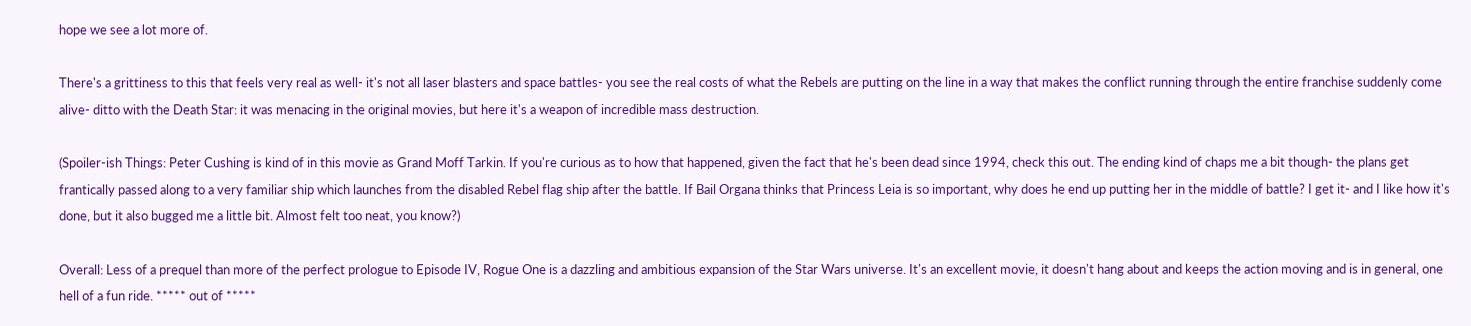hope we see a lot more of.

There's a grittiness to this that feels very real as well- it's not all laser blasters and space battles- you see the real costs of what the Rebels are putting on the line in a way that makes the conflict running through the entire franchise suddenly come alive- ditto with the Death Star: it was menacing in the original movies, but here it's a weapon of incredible mass destruction.

(Spoiler-ish Things: Peter Cushing is kind of in this movie as Grand Moff Tarkin. If you're curious as to how that happened, given the fact that he's been dead since 1994, check this out. The ending kind of chaps me a bit though- the plans get frantically passed along to a very familiar ship which launches from the disabled Rebel flag ship after the battle. If Bail Organa thinks that Princess Leia is so important, why does he end up putting her in the middle of battle? I get it- and I like how it's done, but it also bugged me a little bit. Almost felt too neat, you know?)

Overall: Less of a prequel than more of the perfect prologue to Episode IV, Rogue One is a dazzling and ambitious expansion of the Star Wars universe. It's an excellent movie, it doesn't hang about and keeps the action moving and is in general, one hell of a fun ride. ***** out of *****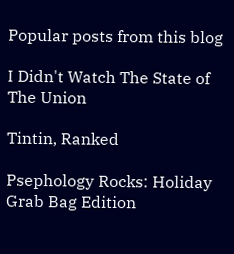Popular posts from this blog

I Didn't Watch The State of The Union

Tintin, Ranked

Psephology Rocks: Holiday Grab Bag Edition